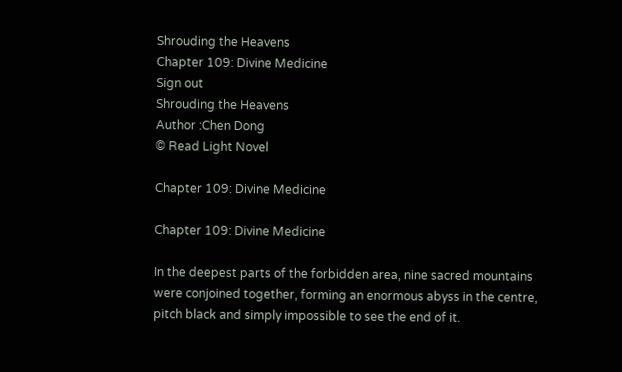Shrouding the Heavens
Chapter 109: Divine Medicine
Sign out
Shrouding the Heavens
Author :Chen Dong
© Read Light Novel

Chapter 109: Divine Medicine

Chapter 109: Divine Medicine

In the deepest parts of the forbidden area, nine sacred mountains were conjoined together, forming an enormous abyss in the centre, pitch black and simply impossible to see the end of it.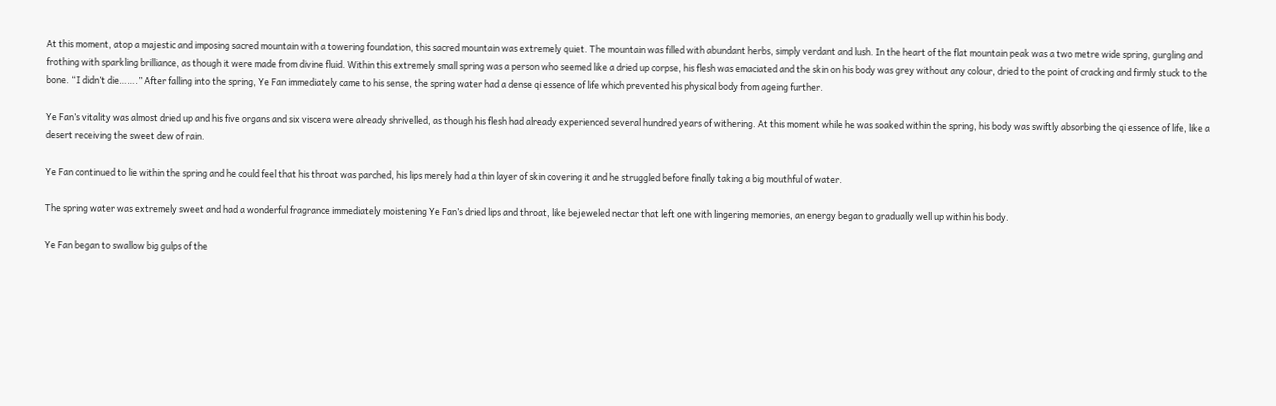At this moment, atop a majestic and imposing sacred mountain with a towering foundation, this sacred mountain was extremely quiet. The mountain was filled with abundant herbs, simply verdant and lush. In the heart of the flat mountain peak was a two metre wide spring, gurgling and frothing with sparkling brilliance, as though it were made from divine fluid. Within this extremely small spring was a person who seemed like a dried up corpse, his flesh was emaciated and the skin on his body was grey without any colour, dried to the point of cracking and firmly stuck to the bone. “I didn’t die…….” After falling into the spring, Ye Fan immediately came to his sense, the spring water had a dense qi essence of life which prevented his physical body from ageing further.

Ye Fan’s vitality was almost dried up and his five organs and six viscera were already shrivelled, as though his flesh had already experienced several hundred years of withering. At this moment while he was soaked within the spring, his body was swiftly absorbing the qi essence of life, like a desert receiving the sweet dew of rain.

Ye Fan continued to lie within the spring and he could feel that his throat was parched, his lips merely had a thin layer of skin covering it and he struggled before finally taking a big mouthful of water.

The spring water was extremely sweet and had a wonderful fragrance immediately moistening Ye Fan’s dried lips and throat, like bejeweled nectar that left one with lingering memories, an energy began to gradually well up within his body.

Ye Fan began to swallow big gulps of the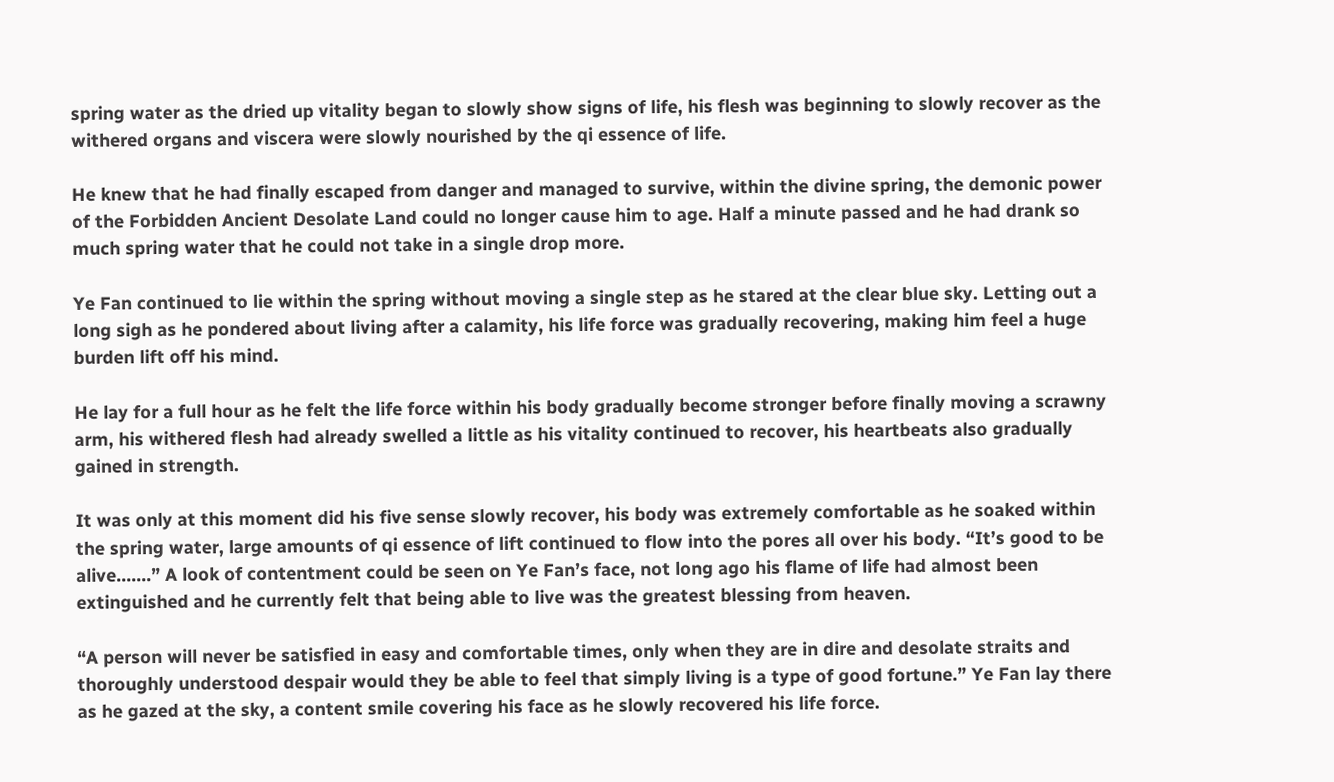spring water as the dried up vitality began to slowly show signs of life, his flesh was beginning to slowly recover as the withered organs and viscera were slowly nourished by the qi essence of life.

He knew that he had finally escaped from danger and managed to survive, within the divine spring, the demonic power of the Forbidden Ancient Desolate Land could no longer cause him to age. Half a minute passed and he had drank so much spring water that he could not take in a single drop more.

Ye Fan continued to lie within the spring without moving a single step as he stared at the clear blue sky. Letting out a long sigh as he pondered about living after a calamity, his life force was gradually recovering, making him feel a huge burden lift off his mind.

He lay for a full hour as he felt the life force within his body gradually become stronger before finally moving a scrawny arm, his withered flesh had already swelled a little as his vitality continued to recover, his heartbeats also gradually gained in strength.

It was only at this moment did his five sense slowly recover, his body was extremely comfortable as he soaked within the spring water, large amounts of qi essence of lift continued to flow into the pores all over his body. “It’s good to be alive…….” A look of contentment could be seen on Ye Fan’s face, not long ago his flame of life had almost been extinguished and he currently felt that being able to live was the greatest blessing from heaven.

“A person will never be satisfied in easy and comfortable times, only when they are in dire and desolate straits and thoroughly understood despair would they be able to feel that simply living is a type of good fortune.” Ye Fan lay there as he gazed at the sky, a content smile covering his face as he slowly recovered his life force.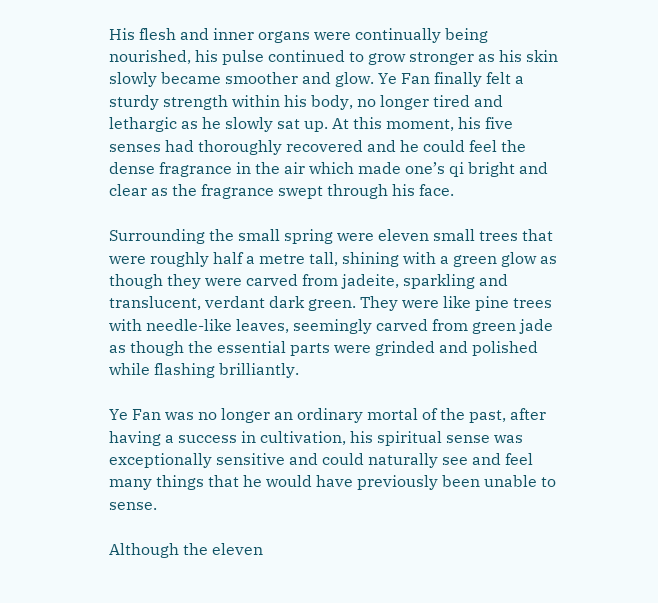His flesh and inner organs were continually being nourished, his pulse continued to grow stronger as his skin slowly became smoother and glow. Ye Fan finally felt a sturdy strength within his body, no longer tired and lethargic as he slowly sat up. At this moment, his five senses had thoroughly recovered and he could feel the dense fragrance in the air which made one’s qi bright and clear as the fragrance swept through his face.

Surrounding the small spring were eleven small trees that were roughly half a metre tall, shining with a green glow as though they were carved from jadeite, sparkling and translucent, verdant dark green. They were like pine trees with needle-like leaves, seemingly carved from green jade as though the essential parts were grinded and polished while flashing brilliantly.

Ye Fan was no longer an ordinary mortal of the past, after having a success in cultivation, his spiritual sense was exceptionally sensitive and could naturally see and feel many things that he would have previously been unable to sense.

Although the eleven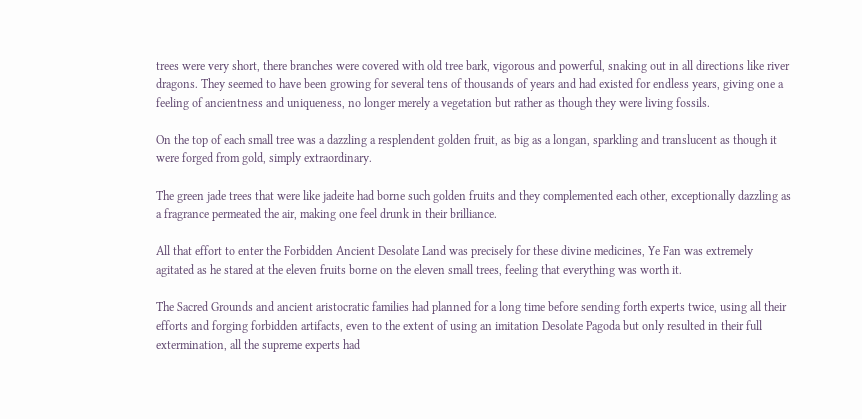trees were very short, there branches were covered with old tree bark, vigorous and powerful, snaking out in all directions like river dragons. They seemed to have been growing for several tens of thousands of years and had existed for endless years, giving one a feeling of ancientness and uniqueness, no longer merely a vegetation but rather as though they were living fossils.

On the top of each small tree was a dazzling a resplendent golden fruit, as big as a longan, sparkling and translucent as though it were forged from gold, simply extraordinary.

The green jade trees that were like jadeite had borne such golden fruits and they complemented each other, exceptionally dazzling as a fragrance permeated the air, making one feel drunk in their brilliance.

All that effort to enter the Forbidden Ancient Desolate Land was precisely for these divine medicines, Ye Fan was extremely agitated as he stared at the eleven fruits borne on the eleven small trees, feeling that everything was worth it.

The Sacred Grounds and ancient aristocratic families had planned for a long time before sending forth experts twice, using all their efforts and forging forbidden artifacts, even to the extent of using an imitation Desolate Pagoda but only resulted in their full extermination, all the supreme experts had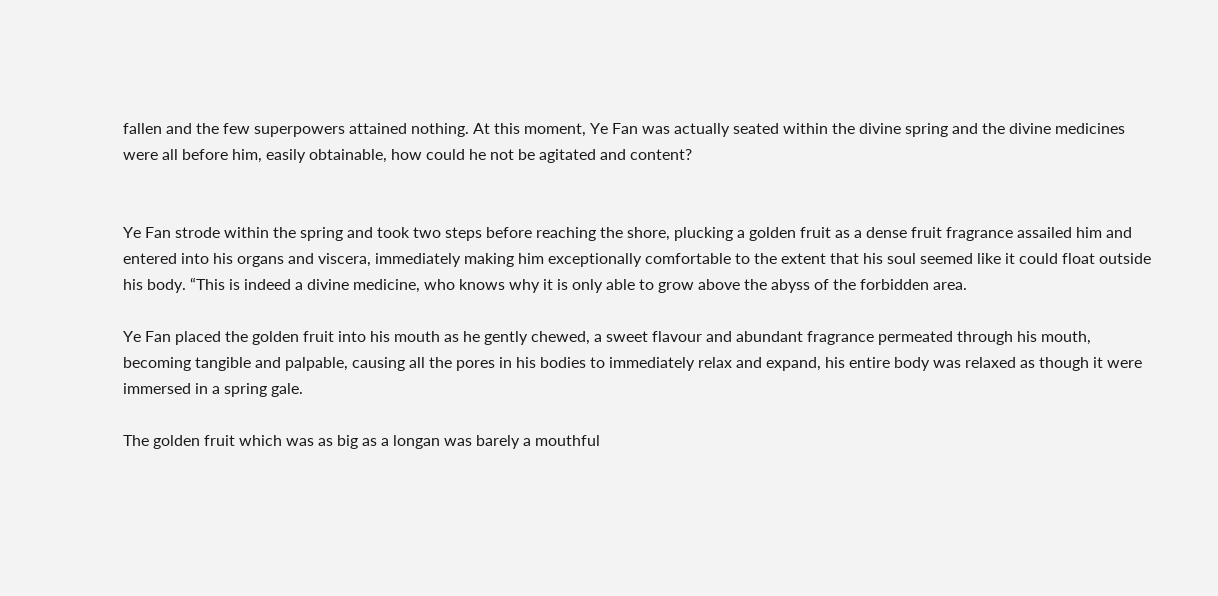fallen and the few superpowers attained nothing. At this moment, Ye Fan was actually seated within the divine spring and the divine medicines were all before him, easily obtainable, how could he not be agitated and content?


Ye Fan strode within the spring and took two steps before reaching the shore, plucking a golden fruit as a dense fruit fragrance assailed him and entered into his organs and viscera, immediately making him exceptionally comfortable to the extent that his soul seemed like it could float outside his body. “This is indeed a divine medicine, who knows why it is only able to grow above the abyss of the forbidden area.

Ye Fan placed the golden fruit into his mouth as he gently chewed, a sweet flavour and abundant fragrance permeated through his mouth, becoming tangible and palpable, causing all the pores in his bodies to immediately relax and expand, his entire body was relaxed as though it were immersed in a spring gale.

The golden fruit which was as big as a longan was barely a mouthful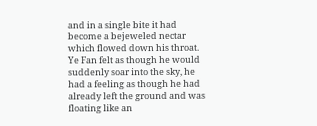and in a single bite it had become a bejeweled nectar which flowed down his throat. Ye Fan felt as though he would suddenly soar into the sky, he had a feeling as though he had already left the ground and was floating like an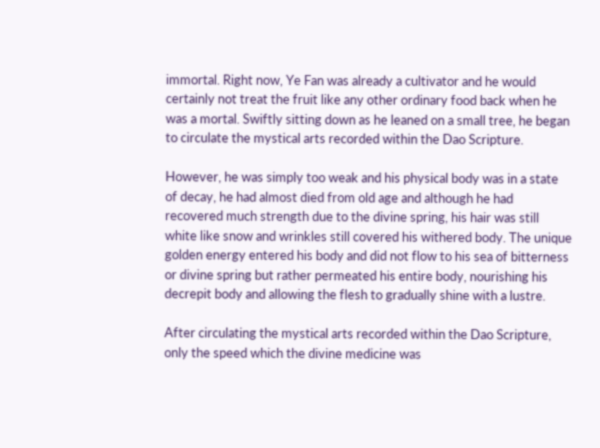immortal. Right now, Ye Fan was already a cultivator and he would certainly not treat the fruit like any other ordinary food back when he was a mortal. Swiftly sitting down as he leaned on a small tree, he began to circulate the mystical arts recorded within the Dao Scripture.

However, he was simply too weak and his physical body was in a state of decay, he had almost died from old age and although he had recovered much strength due to the divine spring, his hair was still white like snow and wrinkles still covered his withered body. The unique golden energy entered his body and did not flow to his sea of bitterness or divine spring but rather permeated his entire body, nourishing his decrepit body and allowing the flesh to gradually shine with a lustre.

After circulating the mystical arts recorded within the Dao Scripture, only the speed which the divine medicine was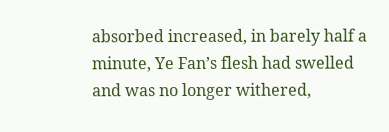absorbed increased, in barely half a minute, Ye Fan’s flesh had swelled and was no longer withered,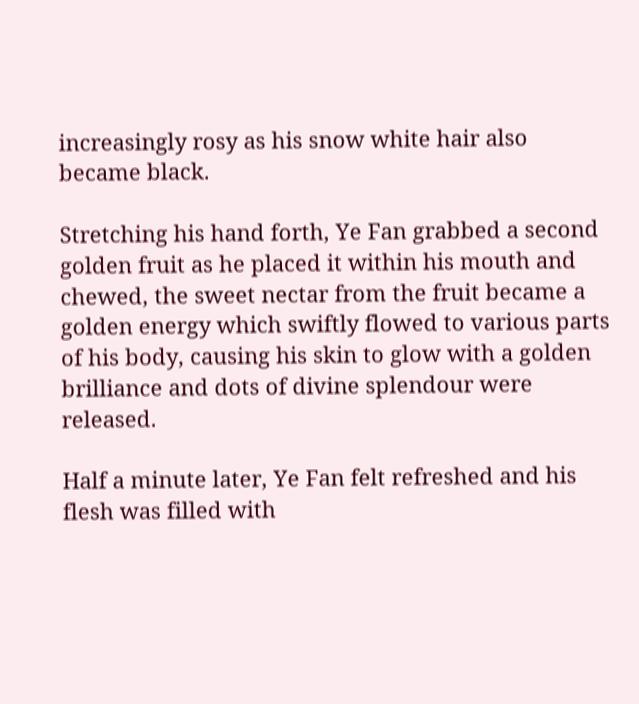increasingly rosy as his snow white hair also became black.

Stretching his hand forth, Ye Fan grabbed a second golden fruit as he placed it within his mouth and chewed, the sweet nectar from the fruit became a golden energy which swiftly flowed to various parts of his body, causing his skin to glow with a golden brilliance and dots of divine splendour were released.

Half a minute later, Ye Fan felt refreshed and his flesh was filled with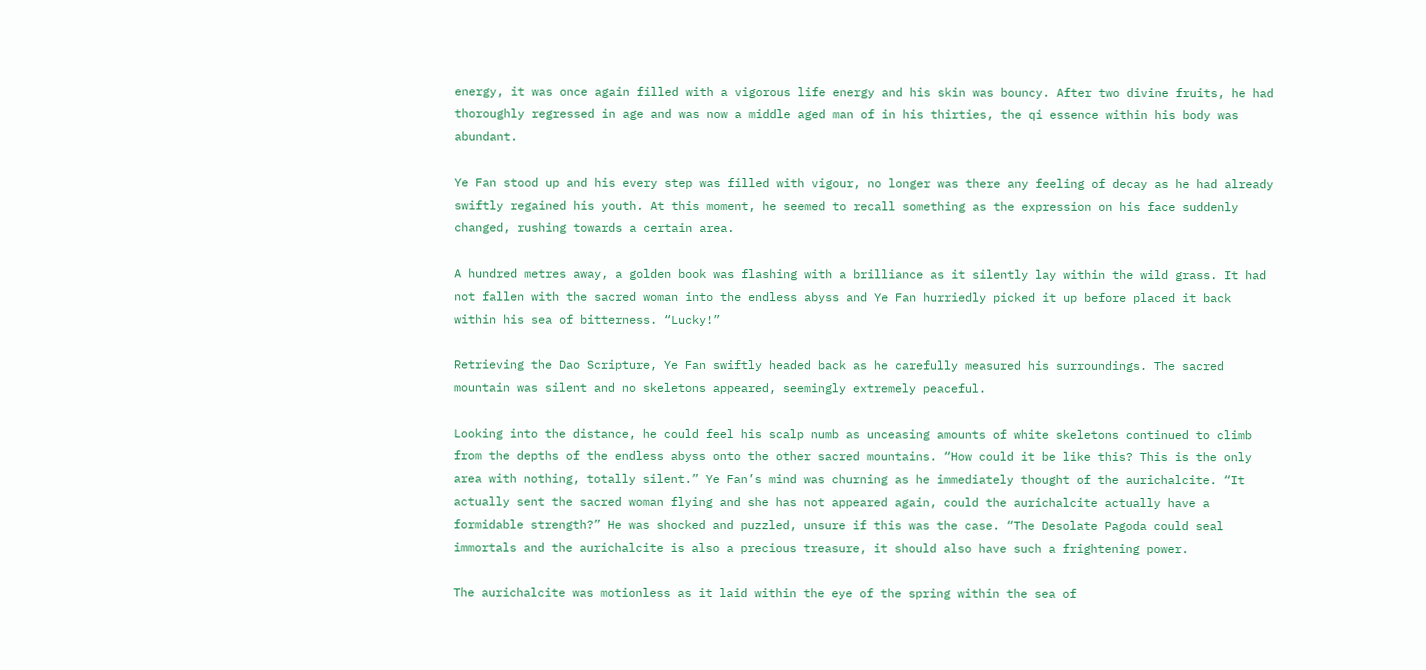energy, it was once again filled with a vigorous life energy and his skin was bouncy. After two divine fruits, he had thoroughly regressed in age and was now a middle aged man of in his thirties, the qi essence within his body was abundant.

Ye Fan stood up and his every step was filled with vigour, no longer was there any feeling of decay as he had already swiftly regained his youth. At this moment, he seemed to recall something as the expression on his face suddenly changed, rushing towards a certain area.

A hundred metres away, a golden book was flashing with a brilliance as it silently lay within the wild grass. It had not fallen with the sacred woman into the endless abyss and Ye Fan hurriedly picked it up before placed it back within his sea of bitterness. “Lucky!”

Retrieving the Dao Scripture, Ye Fan swiftly headed back as he carefully measured his surroundings. The sacred mountain was silent and no skeletons appeared, seemingly extremely peaceful.

Looking into the distance, he could feel his scalp numb as unceasing amounts of white skeletons continued to climb from the depths of the endless abyss onto the other sacred mountains. “How could it be like this? This is the only area with nothing, totally silent.” Ye Fan’s mind was churning as he immediately thought of the aurichalcite. “It actually sent the sacred woman flying and she has not appeared again, could the aurichalcite actually have a formidable strength?” He was shocked and puzzled, unsure if this was the case. “The Desolate Pagoda could seal immortals and the aurichalcite is also a precious treasure, it should also have such a frightening power.

The aurichalcite was motionless as it laid within the eye of the spring within the sea of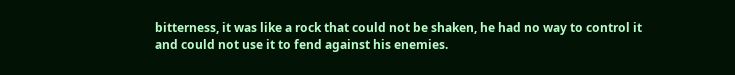bitterness, it was like a rock that could not be shaken, he had no way to control it and could not use it to fend against his enemies.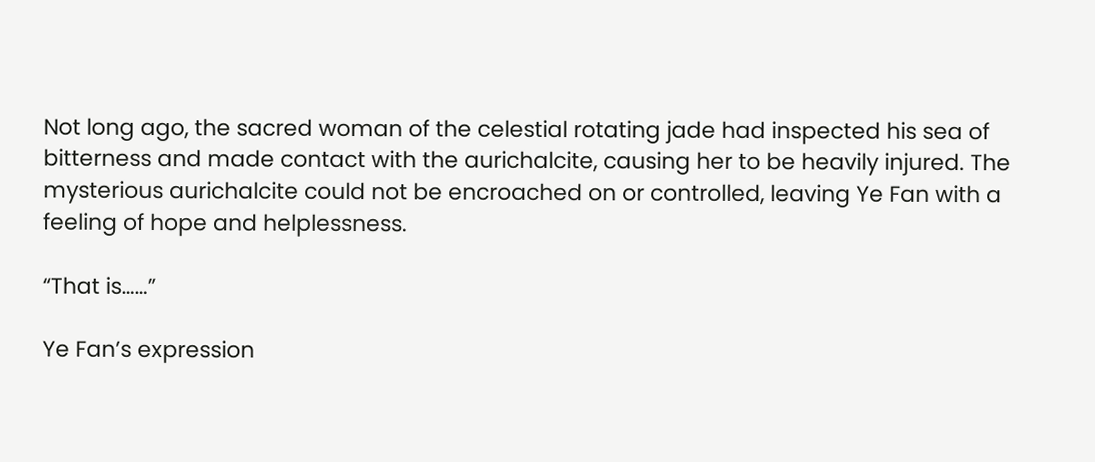Not long ago, the sacred woman of the celestial rotating jade had inspected his sea of bitterness and made contact with the aurichalcite, causing her to be heavily injured. The mysterious aurichalcite could not be encroached on or controlled, leaving Ye Fan with a feeling of hope and helplessness.

“That is……”

Ye Fan’s expression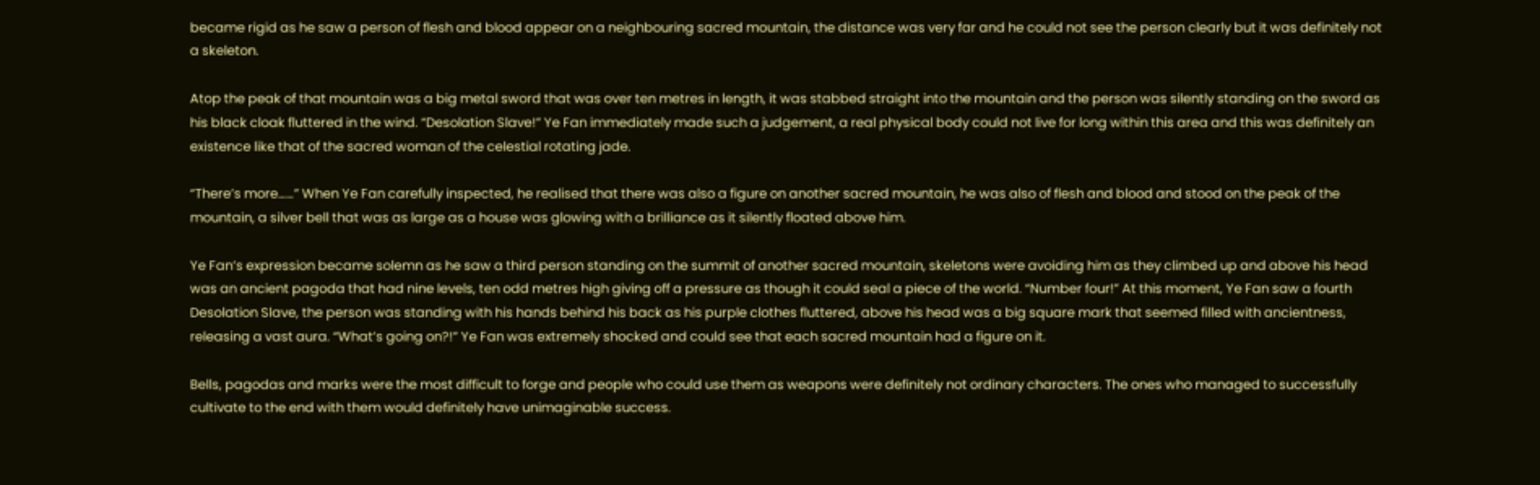became rigid as he saw a person of flesh and blood appear on a neighbouring sacred mountain, the distance was very far and he could not see the person clearly but it was definitely not a skeleton.

Atop the peak of that mountain was a big metal sword that was over ten metres in length, it was stabbed straight into the mountain and the person was silently standing on the sword as his black cloak fluttered in the wind. “Desolation Slave!” Ye Fan immediately made such a judgement, a real physical body could not live for long within this area and this was definitely an existence like that of the sacred woman of the celestial rotating jade.

“There’s more……” When Ye Fan carefully inspected, he realised that there was also a figure on another sacred mountain, he was also of flesh and blood and stood on the peak of the mountain, a silver bell that was as large as a house was glowing with a brilliance as it silently floated above him.

Ye Fan’s expression became solemn as he saw a third person standing on the summit of another sacred mountain, skeletons were avoiding him as they climbed up and above his head was an ancient pagoda that had nine levels, ten odd metres high giving off a pressure as though it could seal a piece of the world. “Number four!” At this moment, Ye Fan saw a fourth Desolation Slave, the person was standing with his hands behind his back as his purple clothes fluttered, above his head was a big square mark that seemed filled with ancientness, releasing a vast aura. “What’s going on?!” Ye Fan was extremely shocked and could see that each sacred mountain had a figure on it.

Bells, pagodas and marks were the most difficult to forge and people who could use them as weapons were definitely not ordinary characters. The ones who managed to successfully cultivate to the end with them would definitely have unimaginable success.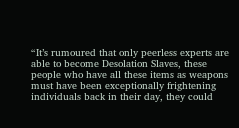“It’s rumoured that only peerless experts are able to become Desolation Slaves, these people who have all these items as weapons must have been exceptionally frightening individuals back in their day, they could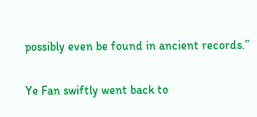possibly even be found in ancient records.”

Ye Fan swiftly went back to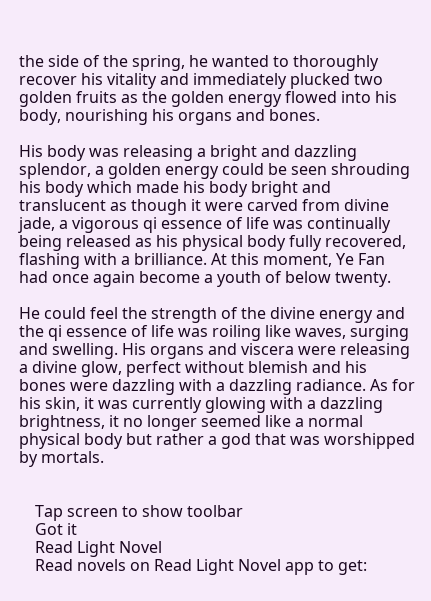the side of the spring, he wanted to thoroughly recover his vitality and immediately plucked two golden fruits as the golden energy flowed into his body, nourishing his organs and bones.

His body was releasing a bright and dazzling splendor, a golden energy could be seen shrouding his body which made his body bright and translucent as though it were carved from divine jade, a vigorous qi essence of life was continually being released as his physical body fully recovered, flashing with a brilliance. At this moment, Ye Fan had once again become a youth of below twenty.

He could feel the strength of the divine energy and the qi essence of life was roiling like waves, surging and swelling. His organs and viscera were releasing a divine glow, perfect without blemish and his bones were dazzling with a dazzling radiance. As for his skin, it was currently glowing with a dazzling brightness, it no longer seemed like a normal physical body but rather a god that was worshipped by mortals.


    Tap screen to show toolbar
    Got it
    Read Light Novel
    Read novels on Read Light Novel app to get: